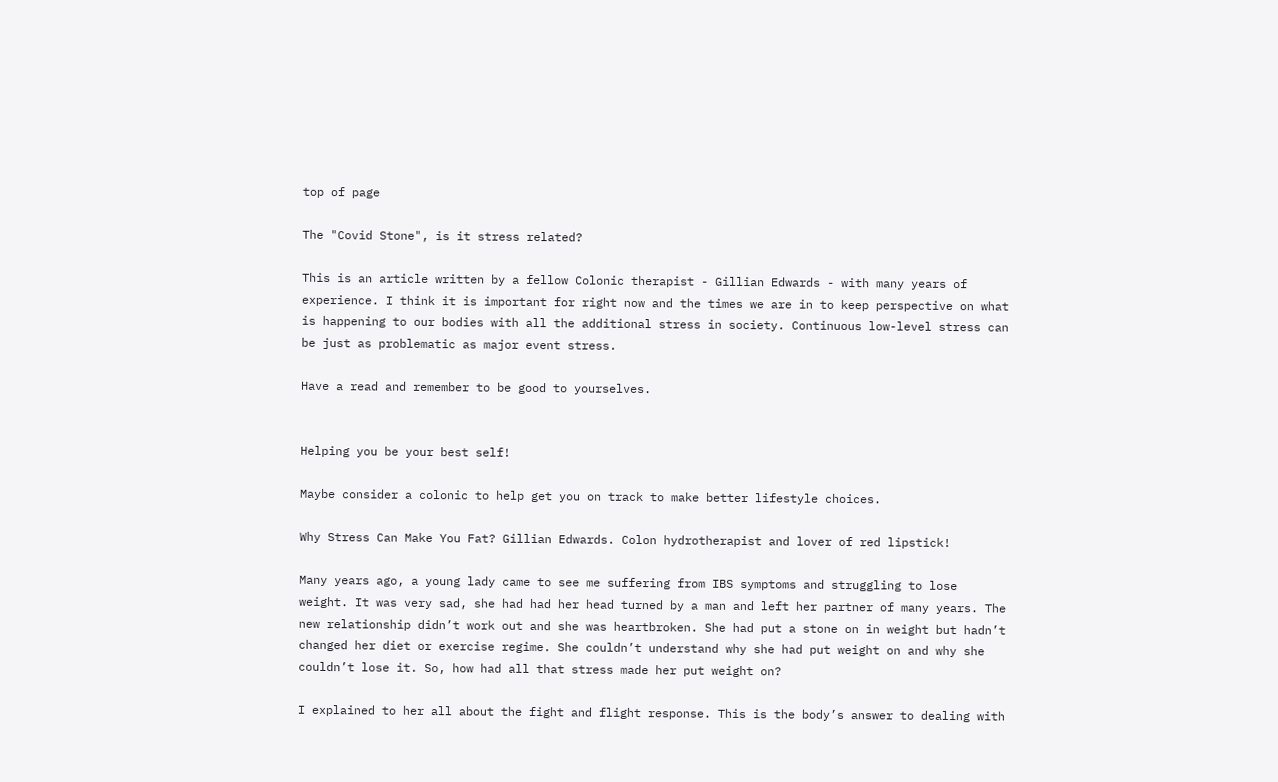top of page

The "Covid Stone", is it stress related?

This is an article written by a fellow Colonic therapist - Gillian Edwards - with many years of experience. I think it is important for right now and the times we are in to keep perspective on what is happening to our bodies with all the additional stress in society. Continuous low-level stress can be just as problematic as major event stress.

Have a read and remember to be good to yourselves.


Helping you be your best self!

Maybe consider a colonic to help get you on track to make better lifestyle choices.

Why Stress Can Make You Fat? Gillian Edwards. Colon hydrotherapist and lover of red lipstick!

Many years ago, a young lady came to see me suffering from IBS symptoms and struggling to lose weight. It was very sad, she had had her head turned by a man and left her partner of many years. The new relationship didn’t work out and she was heartbroken. She had put a stone on in weight but hadn’t changed her diet or exercise regime. She couldn’t understand why she had put weight on and why she couldn’t lose it. So, how had all that stress made her put weight on?

I explained to her all about the fight and flight response. This is the body’s answer to dealing with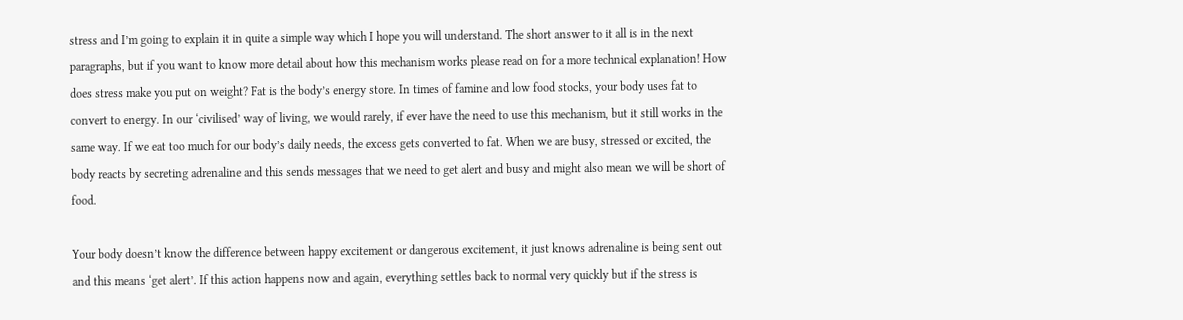stress and I’m going to explain it in quite a simple way which I hope you will understand. The short answer to it all is in the next paragraphs, but if you want to know more detail about how this mechanism works please read on for a more technical explanation! How does stress make you put on weight? Fat is the body’s energy store. In times of famine and low food stocks, your body uses fat to convert to energy. In our ‘civilised’ way of living, we would rarely, if ever have the need to use this mechanism, but it still works in the same way. If we eat too much for our body’s daily needs, the excess gets converted to fat. When we are busy, stressed or excited, the body reacts by secreting adrenaline and this sends messages that we need to get alert and busy and might also mean we will be short of food.

Your body doesn’t know the difference between happy excitement or dangerous excitement, it just knows adrenaline is being sent out and this means ‘get alert’. If this action happens now and again, everything settles back to normal very quickly but if the stress is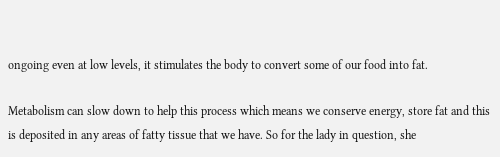ongoing even at low levels, it stimulates the body to convert some of our food into fat.

Metabolism can slow down to help this process which means we conserve energy, store fat and this is deposited in any areas of fatty tissue that we have. So for the lady in question, she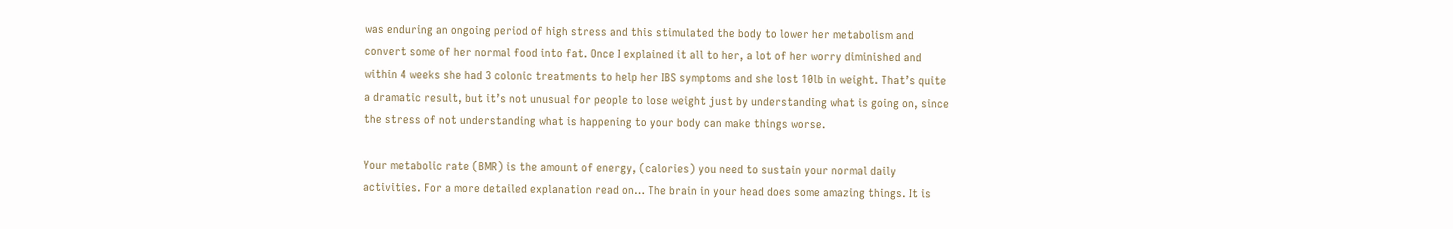was enduring an ongoing period of high stress and this stimulated the body to lower her metabolism and convert some of her normal food into fat. Once I explained it all to her, a lot of her worry diminished and within 4 weeks she had 3 colonic treatments to help her IBS symptoms and she lost 10lb in weight. That’s quite a dramatic result, but it’s not unusual for people to lose weight just by understanding what is going on, since the stress of not understanding what is happening to your body can make things worse.

Your metabolic rate (BMR) is the amount of energy, (calories) you need to sustain your normal daily activities. For a more detailed explanation read on… The brain in your head does some amazing things. It is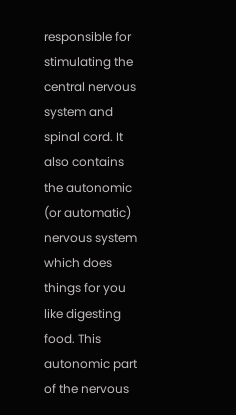responsible for stimulating the central nervous system and spinal cord. It also contains the autonomic (or automatic) nervous system which does things for you like digesting food. This autonomic part of the nervous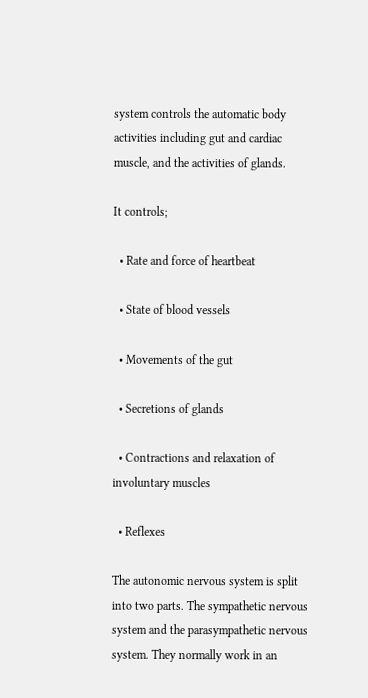system controls the automatic body activities including gut and cardiac muscle, and the activities of glands.

It controls;

  • Rate and force of heartbeat

  • State of blood vessels

  • Movements of the gut

  • Secretions of glands

  • Contractions and relaxation of involuntary muscles

  • Reflexes

The autonomic nervous system is split into two parts. The sympathetic nervous system and the parasympathetic nervous system. They normally work in an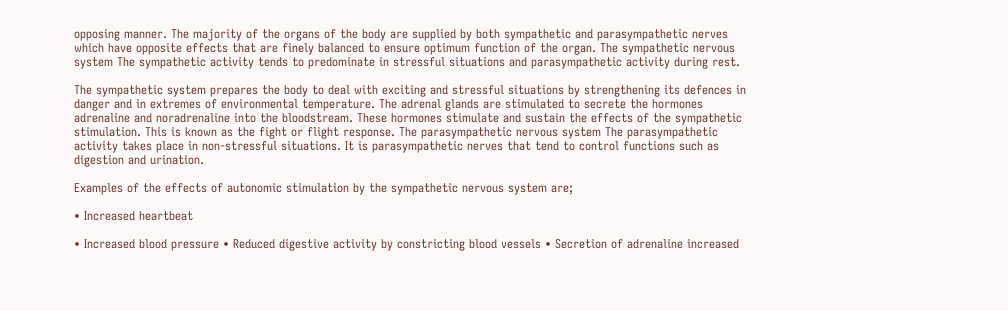opposing manner. The majority of the organs of the body are supplied by both sympathetic and parasympathetic nerves which have opposite effects that are finely balanced to ensure optimum function of the organ. The sympathetic nervous system The sympathetic activity tends to predominate in stressful situations and parasympathetic activity during rest.

The sympathetic system prepares the body to deal with exciting and stressful situations by strengthening its defences in danger and in extremes of environmental temperature. The adrenal glands are stimulated to secrete the hormones adrenaline and noradrenaline into the bloodstream. These hormones stimulate and sustain the effects of the sympathetic stimulation. This is known as the fight or flight response. The parasympathetic nervous system The parasympathetic activity takes place in non-stressful situations. It is parasympathetic nerves that tend to control functions such as digestion and urination.

Examples of the effects of autonomic stimulation by the sympathetic nervous system are;

• Increased heartbeat

• Increased blood pressure • Reduced digestive activity by constricting blood vessels • Secretion of adrenaline increased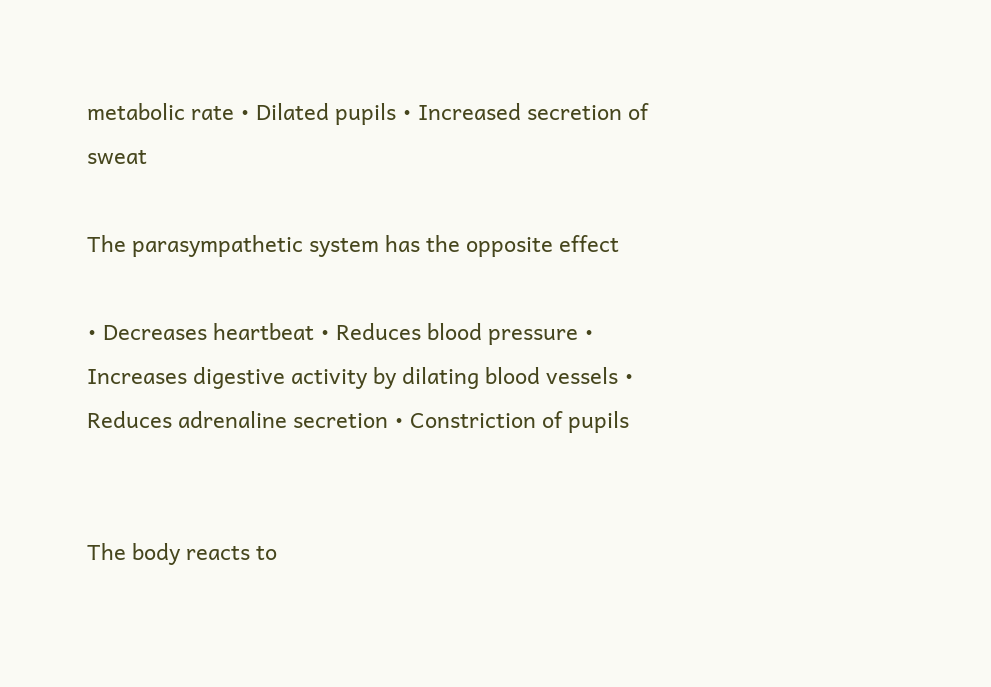metabolic rate • Dilated pupils • Increased secretion of sweat

The parasympathetic system has the opposite effect

• Decreases heartbeat • Reduces blood pressure • Increases digestive activity by dilating blood vessels • Reduces adrenaline secretion • Constriction of pupils


The body reacts to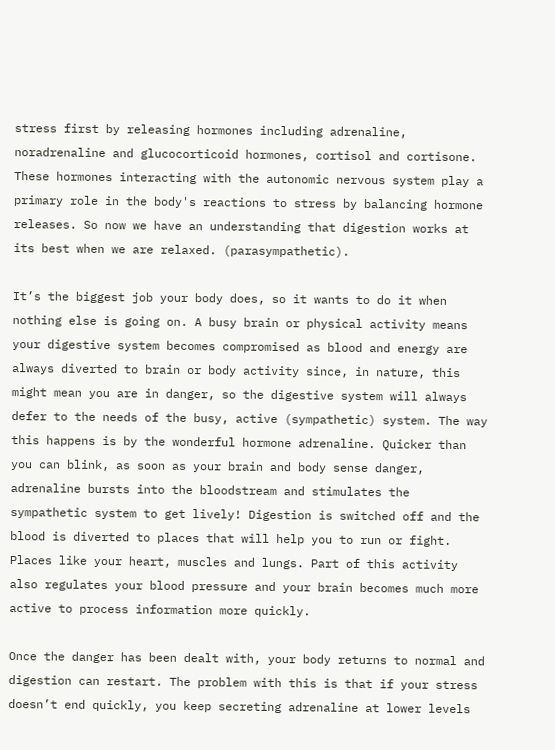stress first by releasing hormones including adrenaline, noradrenaline and glucocorticoid hormones, cortisol and cortisone. These hormones interacting with the autonomic nervous system play a primary role in the body's reactions to stress by balancing hormone releases. So now we have an understanding that digestion works at its best when we are relaxed. (parasympathetic).

It’s the biggest job your body does, so it wants to do it when nothing else is going on. A busy brain or physical activity means your digestive system becomes compromised as blood and energy are always diverted to brain or body activity since, in nature, this might mean you are in danger, so the digestive system will always defer to the needs of the busy, active (sympathetic) system. The way this happens is by the wonderful hormone adrenaline. Quicker than you can blink, as soon as your brain and body sense danger, adrenaline bursts into the bloodstream and stimulates the sympathetic system to get lively! Digestion is switched off and the blood is diverted to places that will help you to run or fight. Places like your heart, muscles and lungs. Part of this activity also regulates your blood pressure and your brain becomes much more active to process information more quickly.

Once the danger has been dealt with, your body returns to normal and digestion can restart. The problem with this is that if your stress doesn’t end quickly, you keep secreting adrenaline at lower levels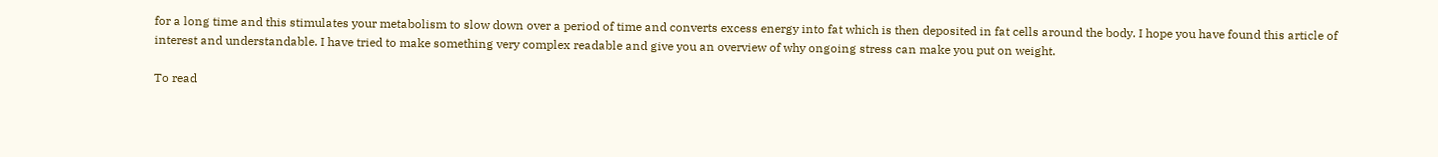for a long time and this stimulates your metabolism to slow down over a period of time and converts excess energy into fat which is then deposited in fat cells around the body. I hope you have found this article of interest and understandable. I have tried to make something very complex readable and give you an overview of why ongoing stress can make you put on weight.

To read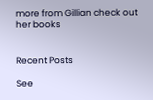more from Gillian check out her books


Recent Posts

See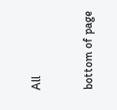All


bottom of page